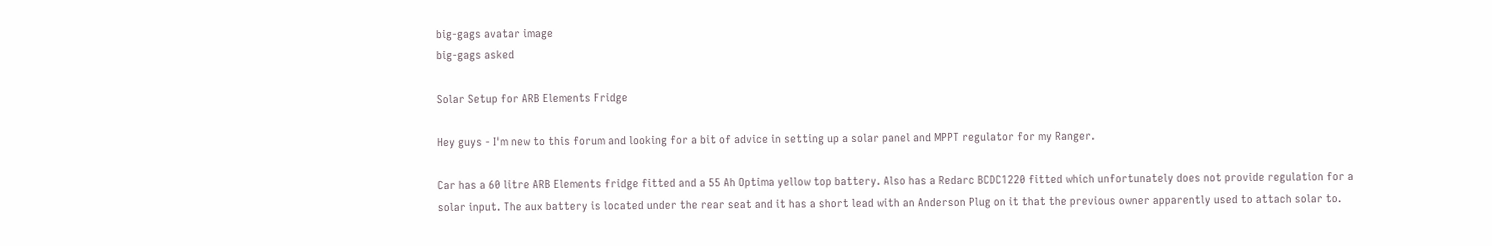big-gags avatar image
big-gags asked

Solar Setup for ARB Elements Fridge

Hey guys - I'm new to this forum and looking for a bit of advice in setting up a solar panel and MPPT regulator for my Ranger.

Car has a 60 litre ARB Elements fridge fitted and a 55 Ah Optima yellow top battery. Also has a Redarc BCDC1220 fitted which unfortunately does not provide regulation for a solar input. The aux battery is located under the rear seat and it has a short lead with an Anderson Plug on it that the previous owner apparently used to attach solar to.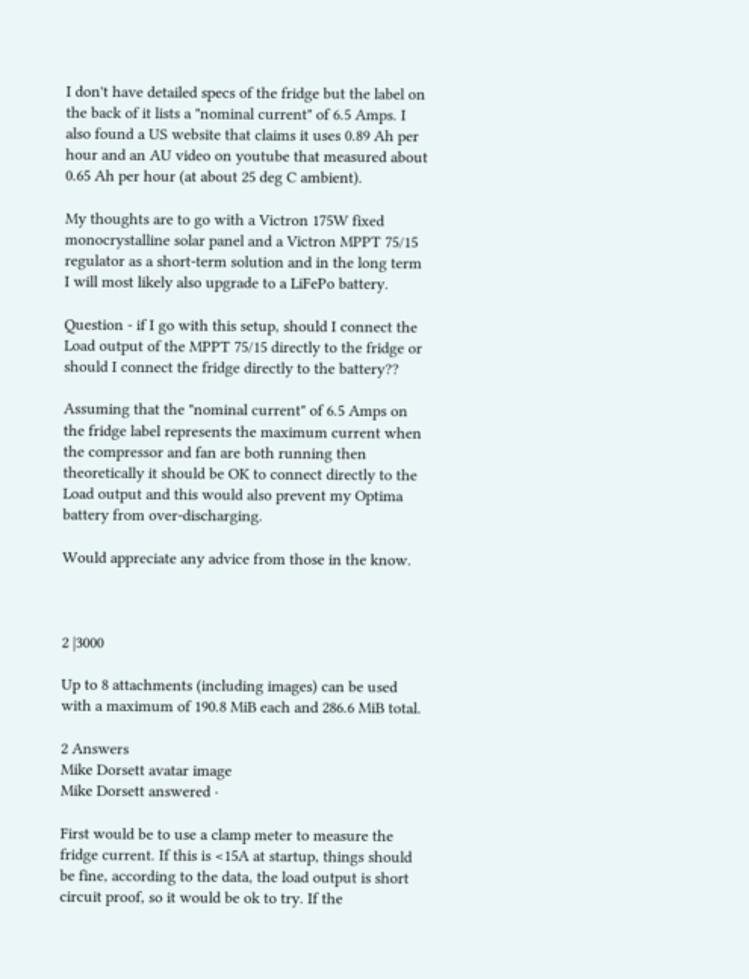I don't have detailed specs of the fridge but the label on the back of it lists a "nominal current" of 6.5 Amps. I also found a US website that claims it uses 0.89 Ah per hour and an AU video on youtube that measured about 0.65 Ah per hour (at about 25 deg C ambient).

My thoughts are to go with a Victron 175W fixed monocrystalline solar panel and a Victron MPPT 75/15 regulator as a short-term solution and in the long term I will most likely also upgrade to a LiFePo battery.

Question - if I go with this setup, should I connect the Load output of the MPPT 75/15 directly to the fridge or should I connect the fridge directly to the battery??

Assuming that the "nominal current" of 6.5 Amps on the fridge label represents the maximum current when the compressor and fan are both running then theoretically it should be OK to connect directly to the Load output and this would also prevent my Optima battery from over-discharging.

Would appreciate any advice from those in the know.



2 |3000

Up to 8 attachments (including images) can be used with a maximum of 190.8 MiB each and 286.6 MiB total.

2 Answers
Mike Dorsett avatar image
Mike Dorsett answered ·

First would be to use a clamp meter to measure the fridge current. If this is <15A at startup, things should be fine, according to the data, the load output is short circuit proof, so it would be ok to try. If the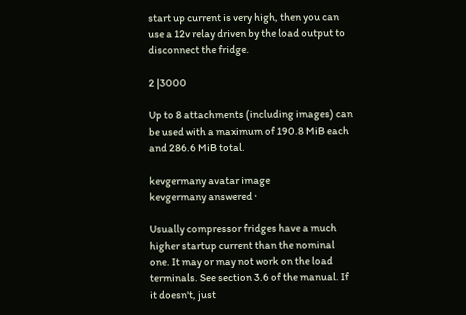start up current is very high, then you can use a 12v relay driven by the load output to disconnect the fridge.

2 |3000

Up to 8 attachments (including images) can be used with a maximum of 190.8 MiB each and 286.6 MiB total.

kevgermany avatar image
kevgermany answered ·

Usually compressor fridges have a much higher startup current than the nominal one. It may or may not work on the load terminals. See section 3.6 of the manual. If it doesn't, just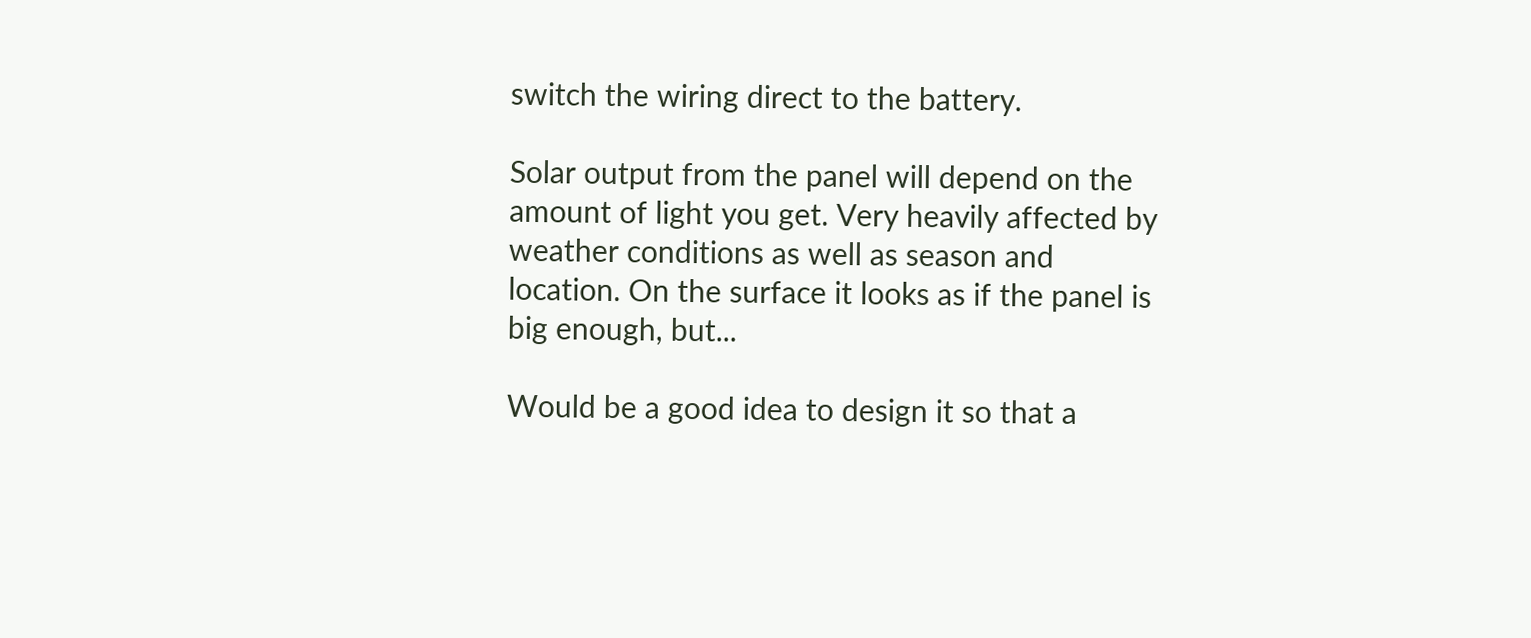switch the wiring direct to the battery.

Solar output from the panel will depend on the amount of light you get. Very heavily affected by weather conditions as well as season and location. On the surface it looks as if the panel is big enough, but...

Would be a good idea to design it so that a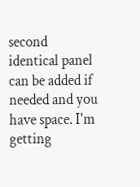second identical panel can be added if needed and you have space. I'm getting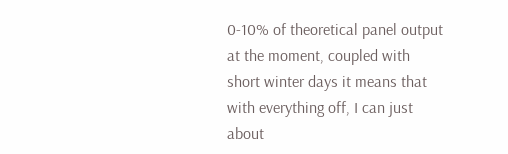0-10% of theoretical panel output at the moment, coupled with short winter days it means that with everything off, I can just about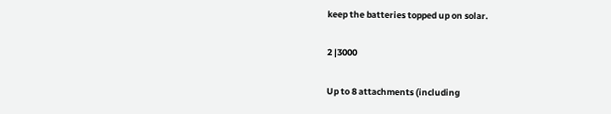keep the batteries topped up on solar.

2 |3000

Up to 8 attachments (including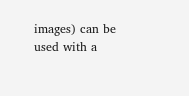images) can be used with a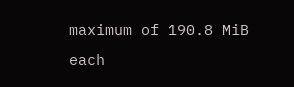maximum of 190.8 MiB each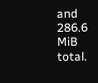and 286.6 MiB total.